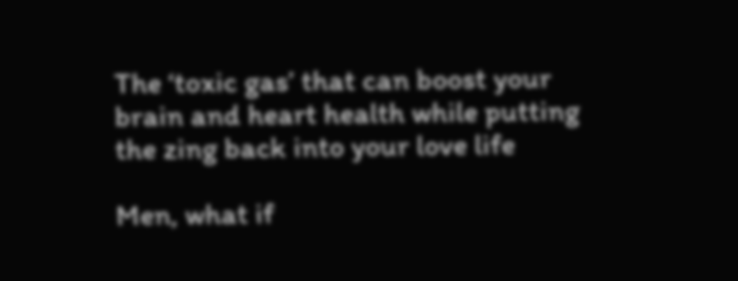The ‘toxic gas’ that can boost your brain and heart health while putting the zing back into your love life

Men, what if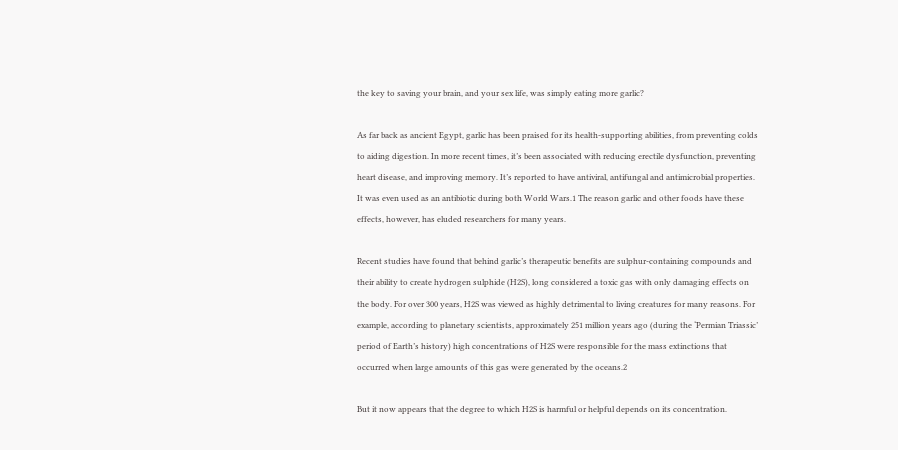the key to saving your brain, and your sex life, was simply eating more garlic?

As far back as ancient Egypt, garlic has been praised for its health-supporting abilities, from preventing colds to aiding digestion. In more recent times, it’s been associated with reducing erectile dysfunction, preventing heart disease, and improving memory. It’s reported to have antiviral, antifungal and antimicrobial properties. It was even used as an antibiotic during both World Wars.1 The reason garlic and other foods have these effects, however, has eluded researchers for many years.

Recent studies have found that behind garlic’s therapeutic benefits are sulphur-containing compounds and their ability to create hydrogen sulphide (H2S), long considered a toxic gas with only damaging effects on the body. For over 300 years, H2S was viewed as highly detrimental to living creatures for many reasons. For example, according to planetary scientists, approximately 251 million years ago (during the ‘Permian Triassic’ period of Earth’s history) high concentrations of H2S were responsible for the mass extinctions that occurred when large amounts of this gas were generated by the oceans.2

But it now appears that the degree to which H2S is harmful or helpful depends on its concentration.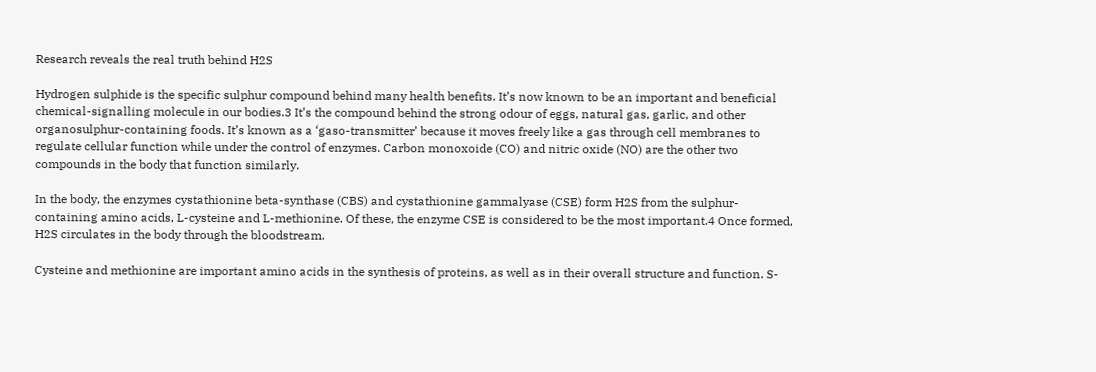Research reveals the real truth behind H2S

Hydrogen sulphide is the specific sulphur compound behind many health benefits. It’s now known to be an important and beneficial chemical-signalling molecule in our bodies.3 It’s the compound behind the strong odour of eggs, natural gas, garlic, and other organosulphur-containing foods. It’s known as a ‘gaso-transmitter’ because it moves freely like a gas through cell membranes to regulate cellular function while under the control of enzymes. Carbon monoxoide (CO) and nitric oxide (NO) are the other two compounds in the body that function similarly.

In the body, the enzymes cystathionine beta-synthase (CBS) and cystathionine gammalyase (CSE) form H2S from the sulphur-containing amino acids, L-cysteine and L-methionine. Of these, the enzyme CSE is considered to be the most important.4 Once formed, H2S circulates in the body through the bloodstream.

Cysteine and methionine are important amino acids in the synthesis of proteins, as well as in their overall structure and function. S-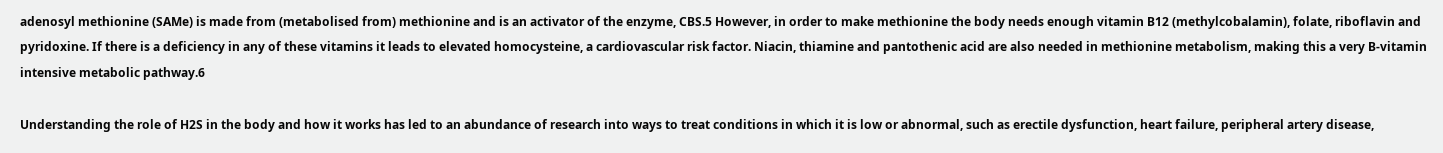adenosyl methionine (SAMe) is made from (metabolised from) methionine and is an activator of the enzyme, CBS.5 However, in order to make methionine the body needs enough vitamin B12 (methylcobalamin), folate, riboflavin and pyridoxine. If there is a deficiency in any of these vitamins it leads to elevated homocysteine, a cardiovascular risk factor. Niacin, thiamine and pantothenic acid are also needed in methionine metabolism, making this a very B-vitamin intensive metabolic pathway.6

Understanding the role of H2S in the body and how it works has led to an abundance of research into ways to treat conditions in which it is low or abnormal, such as erectile dysfunction, heart failure, peripheral artery disease,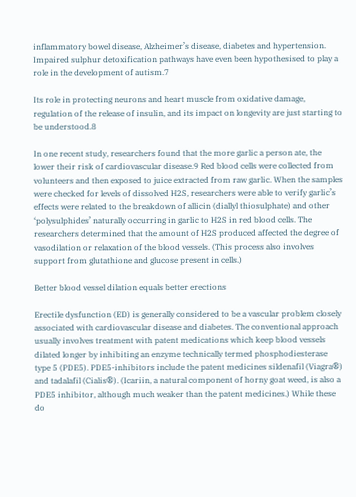inflammatory bowel disease, Alzheimer’s disease, diabetes and hypertension. Impaired sulphur detoxification pathways have even been hypothesised to play a role in the development of autism.7

Its role in protecting neurons and heart muscle from oxidative damage, regulation of the release of insulin, and its impact on longevity are just starting to be understood.8

In one recent study, researchers found that the more garlic a person ate, the lower their risk of cardiovascular disease.9 Red blood cells were collected from volunteers and then exposed to juice extracted from raw garlic. When the samples were checked for levels of dissolved H2S, researchers were able to verify garlic’s effects were related to the breakdown of allicin (diallyl thiosulphate) and other ‘polysulphides’ naturally occurring in garlic to H2S in red blood cells. The researchers determined that the amount of H2S produced affected the degree of vasodilation or relaxation of the blood vessels. (This process also involves support from glutathione and glucose present in cells.)

Better blood vessel dilation equals better erections

Erectile dysfunction (ED) is generally considered to be a vascular problem closely associated with cardiovascular disease and diabetes. The conventional approach usually involves treatment with patent medications which keep blood vessels dilated longer by inhibiting an enzyme technically termed phosphodiesterase type 5 (PDE5). PDE5-inhibitors include the patent medicines sildenafil (Viagra®) and tadalafil (Cialis®). (Icariin, a natural component of horny goat weed, is also a PDE5 inhibitor, although much weaker than the patent medicines.) While these do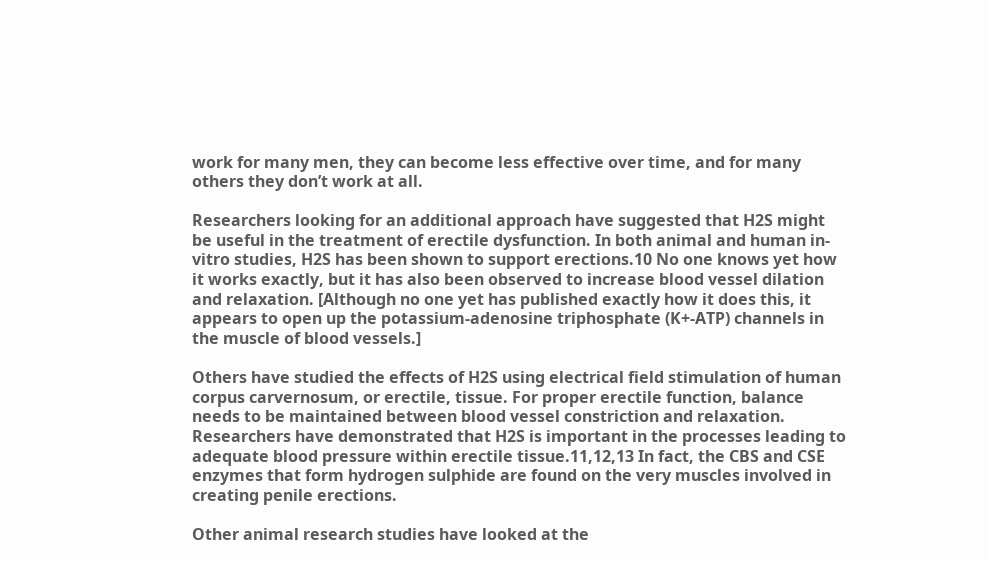work for many men, they can become less effective over time, and for many others they don’t work at all.

Researchers looking for an additional approach have suggested that H2S might be useful in the treatment of erectile dysfunction. In both animal and human in-vitro studies, H2S has been shown to support erections.10 No one knows yet how it works exactly, but it has also been observed to increase blood vessel dilation and relaxation. [Although no one yet has published exactly how it does this, it appears to open up the potassium-adenosine triphosphate (K+-ATP) channels in the muscle of blood vessels.]

Others have studied the effects of H2S using electrical field stimulation of human corpus carvernosum, or erectile, tissue. For proper erectile function, balance needs to be maintained between blood vessel constriction and relaxation. Researchers have demonstrated that H2S is important in the processes leading to adequate blood pressure within erectile tissue.11,12,13 In fact, the CBS and CSE enzymes that form hydrogen sulphide are found on the very muscles involved in creating penile erections.

Other animal research studies have looked at the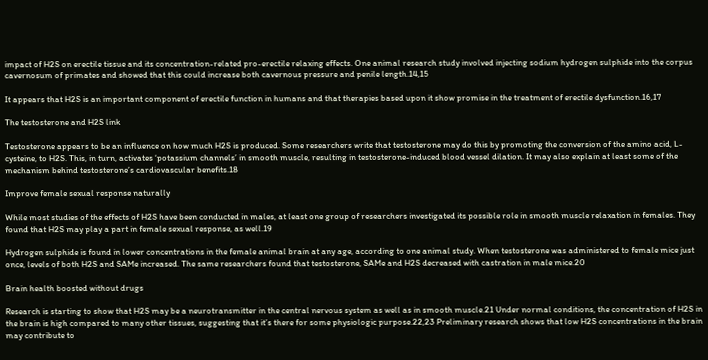impact of H2S on erectile tissue and its concentration-related pro-erectile relaxing effects. One animal research study involved injecting sodium hydrogen sulphide into the corpus cavernosum of primates and showed that this could increase both cavernous pressure and penile length.14,15

It appears that H2S is an important component of erectile function in humans and that therapies based upon it show promise in the treatment of erectile dysfunction.16,17

The testosterone and H2S link

Testosterone appears to be an influence on how much H2S is produced. Some researchers write that testosterone may do this by promoting the conversion of the amino acid, L-cysteine, to H2S. This, in turn, activates ‘potassium channels’ in smooth muscle, resulting in testosterone-induced blood vessel dilation. It may also explain at least some of the mechanism behind testosterone’s cardiovascular benefits.18

Improve female sexual response naturally

While most studies of the effects of H2S have been conducted in males, at least one group of researchers investigated its possible role in smooth muscle relaxation in females. They found that H2S may play a part in female sexual response, as well.19

Hydrogen sulphide is found in lower concentrations in the female animal brain at any age, according to one animal study. When testosterone was administered to female mice just once, levels of both H2S and SAMe increased. The same researchers found that testosterone, SAMe and H2S decreased with castration in male mice.20

Brain health boosted without drugs

Research is starting to show that H2S may be a neurotransmitter in the central nervous system as well as in smooth muscle.21 Under normal conditions, the concentration of H2S in the brain is high compared to many other tissues, suggesting that it’s there for some physiologic purpose.22,23 Preliminary research shows that low H2S concentrations in the brain may contribute to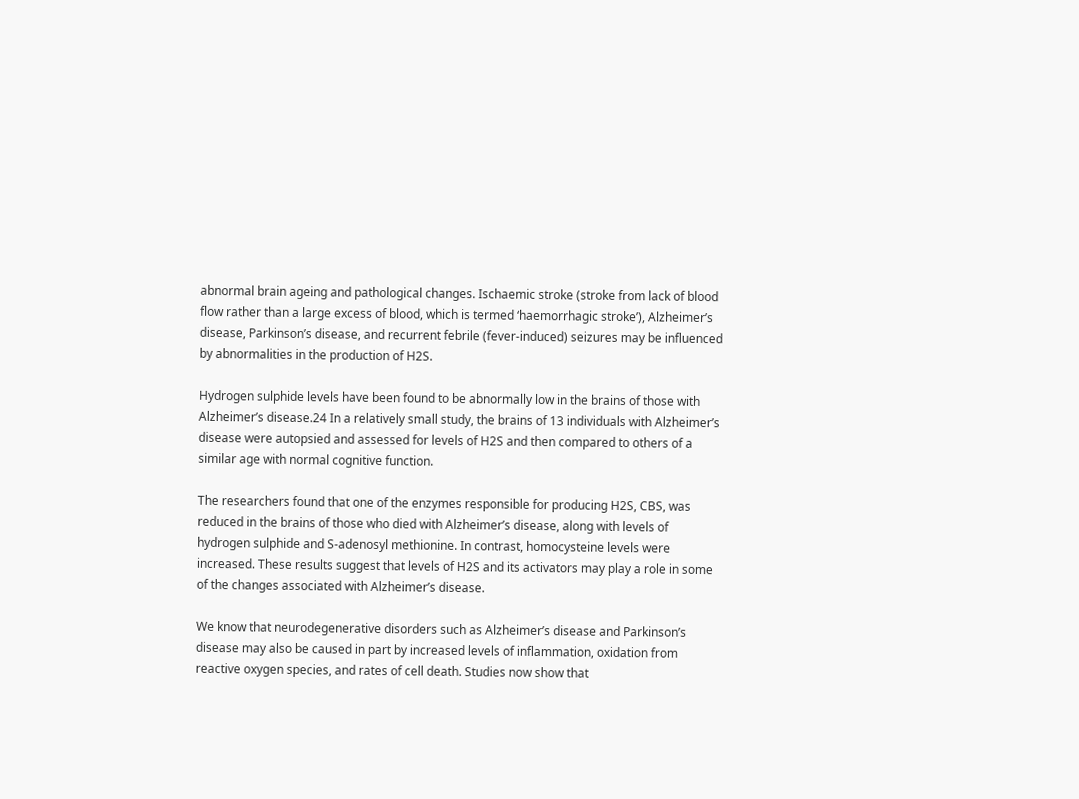abnormal brain ageing and pathological changes. Ischaemic stroke (stroke from lack of blood flow rather than a large excess of blood, which is termed ‘haemorrhagic stroke’), Alzheimer’s disease, Parkinson’s disease, and recurrent febrile (fever-induced) seizures may be influenced by abnormalities in the production of H2S.

Hydrogen sulphide levels have been found to be abnormally low in the brains of those with Alzheimer’s disease.24 In a relatively small study, the brains of 13 individuals with Alzheimer’s disease were autopsied and assessed for levels of H2S and then compared to others of a similar age with normal cognitive function.

The researchers found that one of the enzymes responsible for producing H2S, CBS, was reduced in the brains of those who died with Alzheimer’s disease, along with levels of hydrogen sulphide and S-adenosyl methionine. In contrast, homocysteine levels were increased. These results suggest that levels of H2S and its activators may play a role in some of the changes associated with Alzheimer’s disease.

We know that neurodegenerative disorders such as Alzheimer’s disease and Parkinson’s disease may also be caused in part by increased levels of inflammation, oxidation from reactive oxygen species, and rates of cell death. Studies now show that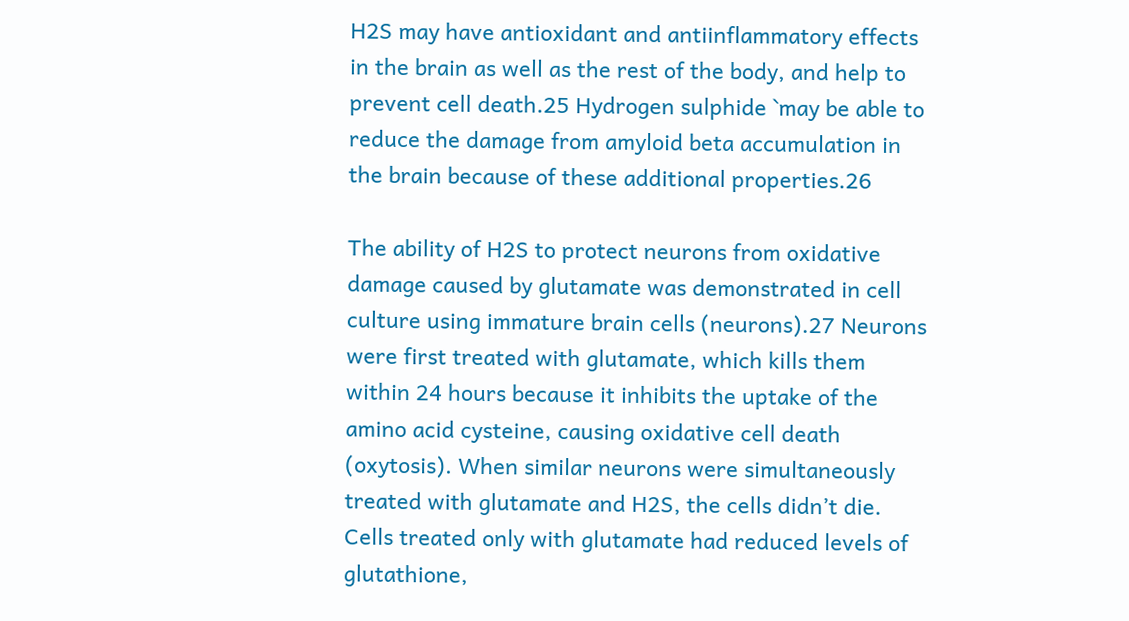H2S may have antioxidant and antiinflammatory effects in the brain as well as the rest of the body, and help to prevent cell death.25 Hydrogen sulphide `may be able to reduce the damage from amyloid beta accumulation in the brain because of these additional properties.26

The ability of H2S to protect neurons from oxidative damage caused by glutamate was demonstrated in cell culture using immature brain cells (neurons).27 Neurons were first treated with glutamate, which kills them within 24 hours because it inhibits the uptake of the amino acid cysteine, causing oxidative cell death (oxytosis). When similar neurons were simultaneously treated with glutamate and H2S, the cells didn’t die. Cells treated only with glutamate had reduced levels of glutathione,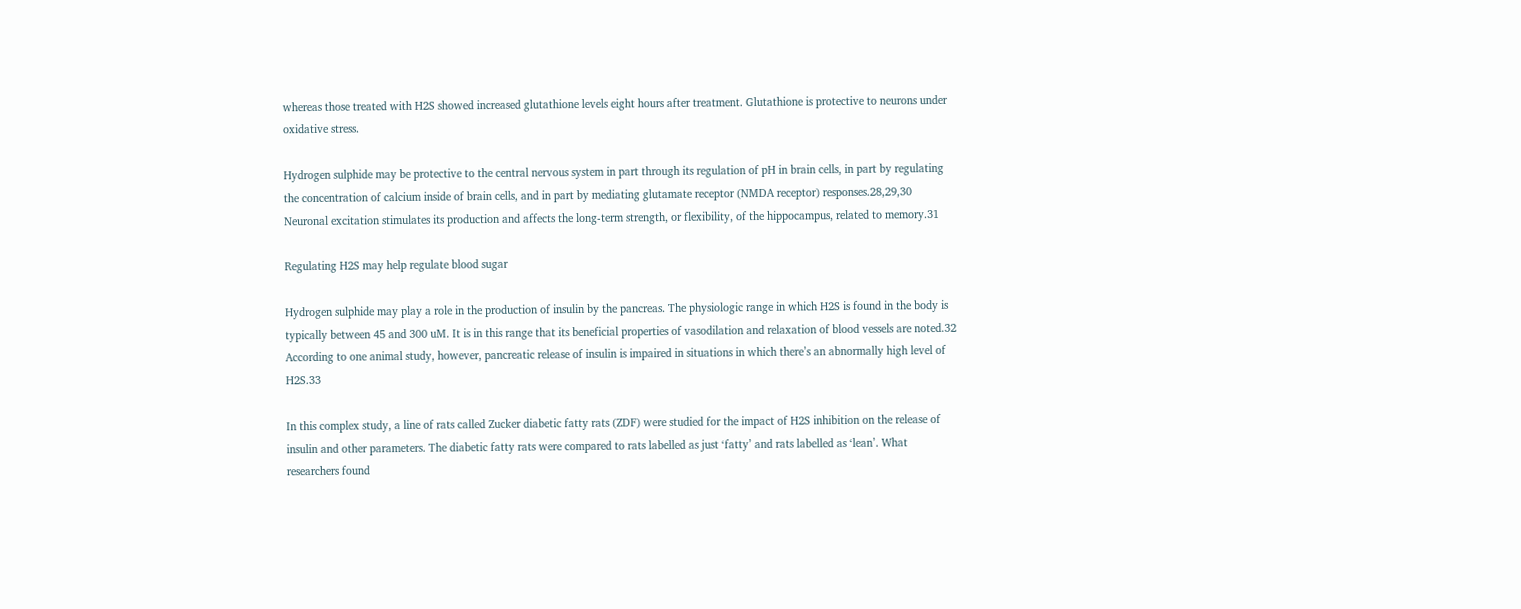whereas those treated with H2S showed increased glutathione levels eight hours after treatment. Glutathione is protective to neurons under oxidative stress.

Hydrogen sulphide may be protective to the central nervous system in part through its regulation of pH in brain cells, in part by regulating the concentration of calcium inside of brain cells, and in part by mediating glutamate receptor (NMDA receptor) responses.28,29,30 Neuronal excitation stimulates its production and affects the long-term strength, or flexibility, of the hippocampus, related to memory.31

Regulating H2S may help regulate blood sugar

Hydrogen sulphide may play a role in the production of insulin by the pancreas. The physiologic range in which H2S is found in the body is typically between 45 and 300 uM. It is in this range that its beneficial properties of vasodilation and relaxation of blood vessels are noted.32 According to one animal study, however, pancreatic release of insulin is impaired in situations in which there’s an abnormally high level of H2S.33

In this complex study, a line of rats called Zucker diabetic fatty rats (ZDF) were studied for the impact of H2S inhibition on the release of insulin and other parameters. The diabetic fatty rats were compared to rats labelled as just ‘fatty’ and rats labelled as ‘lean’. What researchers found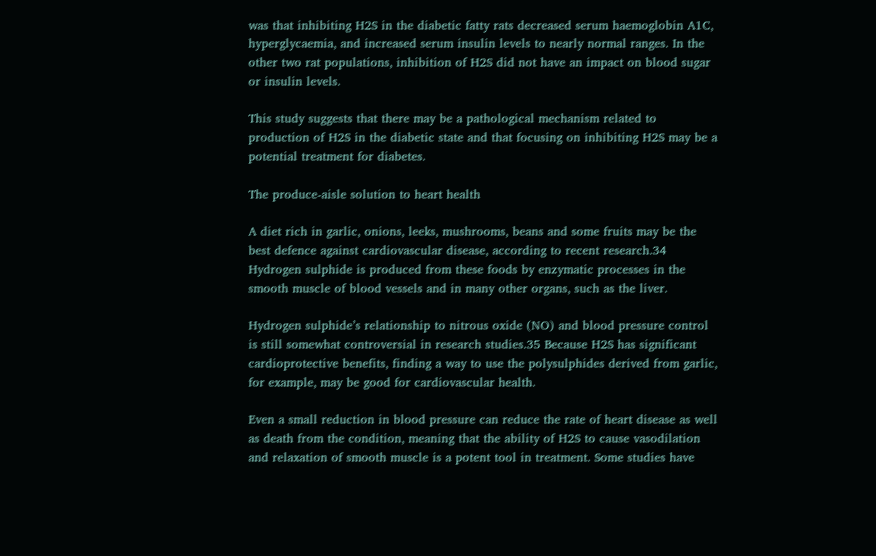was that inhibiting H2S in the diabetic fatty rats decreased serum haemoglobin A1C, hyperglycaemia, and increased serum insulin levels to nearly normal ranges. In the other two rat populations, inhibition of H2S did not have an impact on blood sugar or insulin levels.

This study suggests that there may be a pathological mechanism related to production of H2S in the diabetic state and that focusing on inhibiting H2S may be a potential treatment for diabetes.

The produce-aisle solution to heart health

A diet rich in garlic, onions, leeks, mushrooms, beans and some fruits may be the best defence against cardiovascular disease, according to recent research.34 Hydrogen sulphide is produced from these foods by enzymatic processes in the smooth muscle of blood vessels and in many other organs, such as the liver.

Hydrogen sulphide’s relationship to nitrous oxide (NO) and blood pressure control is still somewhat controversial in research studies.35 Because H2S has significant cardioprotective benefits, finding a way to use the polysulphides derived from garlic, for example, may be good for cardiovascular health.

Even a small reduction in blood pressure can reduce the rate of heart disease as well as death from the condition, meaning that the ability of H2S to cause vasodilation and relaxation of smooth muscle is a potent tool in treatment. Some studies have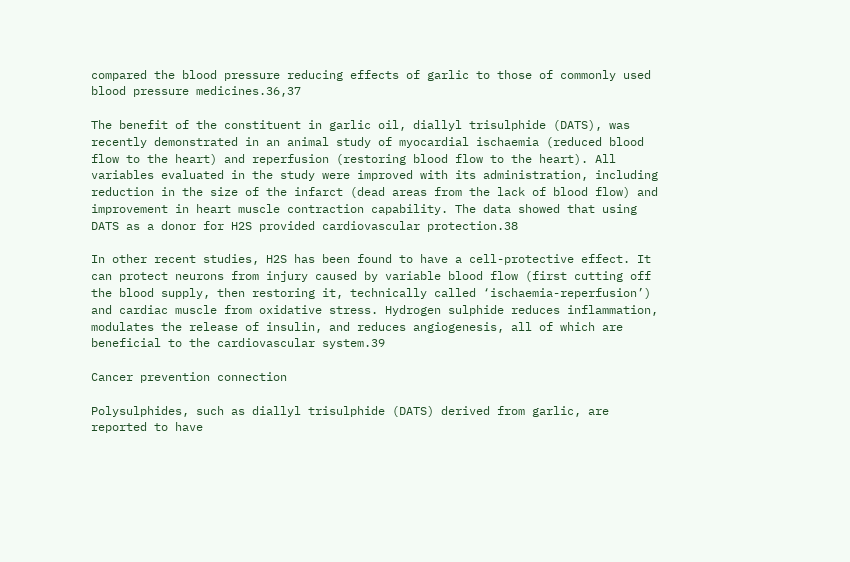compared the blood pressure reducing effects of garlic to those of commonly used blood pressure medicines.36,37

The benefit of the constituent in garlic oil, diallyl trisulphide (DATS), was recently demonstrated in an animal study of myocardial ischaemia (reduced blood flow to the heart) and reperfusion (restoring blood flow to the heart). All variables evaluated in the study were improved with its administration, including reduction in the size of the infarct (dead areas from the lack of blood flow) and improvement in heart muscle contraction capability. The data showed that using DATS as a donor for H2S provided cardiovascular protection.38

In other recent studies, H2S has been found to have a cell-protective effect. It can protect neurons from injury caused by variable blood flow (first cutting off the blood supply, then restoring it, technically called ‘ischaemia-reperfusion’) and cardiac muscle from oxidative stress. Hydrogen sulphide reduces inflammation, modulates the release of insulin, and reduces angiogenesis, all of which are beneficial to the cardiovascular system.39

Cancer prevention connection

Polysulphides, such as diallyl trisulphide (DATS) derived from garlic, are reported to have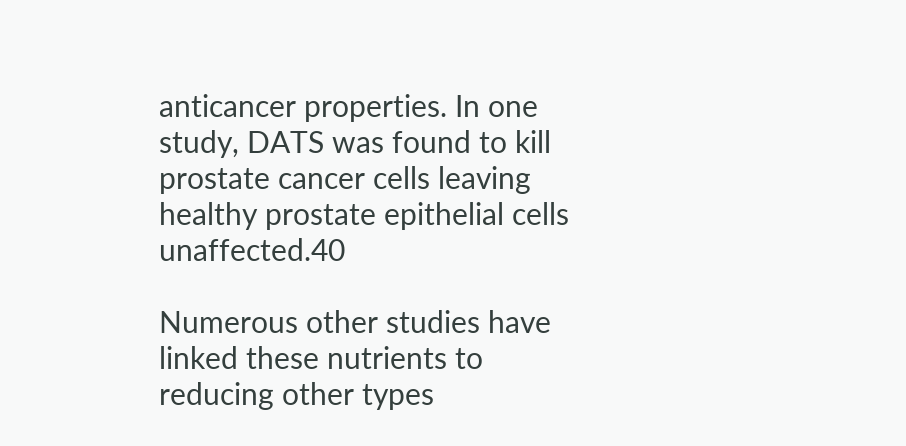anticancer properties. In one study, DATS was found to kill prostate cancer cells leaving healthy prostate epithelial cells unaffected.40

Numerous other studies have linked these nutrients to reducing other types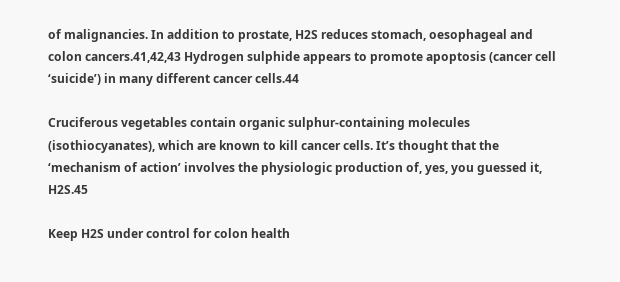of malignancies. In addition to prostate, H2S reduces stomach, oesophageal and colon cancers.41,42,43 Hydrogen sulphide appears to promote apoptosis (cancer cell ‘suicide’) in many different cancer cells.44

Cruciferous vegetables contain organic sulphur-containing molecules (isothiocyanates), which are known to kill cancer cells. It’s thought that the ‘mechanism of action’ involves the physiologic production of, yes, you guessed it, H2S.45

Keep H2S under control for colon health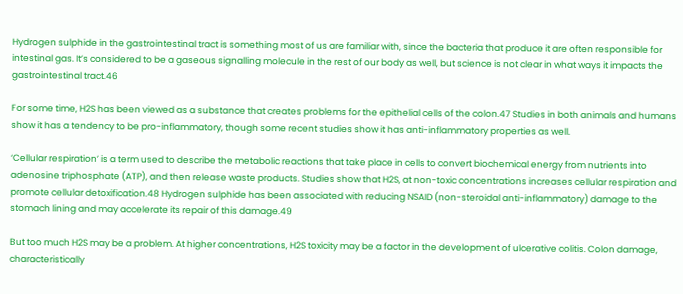Hydrogen sulphide in the gastrointestinal tract is something most of us are familiar with, since the bacteria that produce it are often responsible for intestinal gas. It’s considered to be a gaseous signalling molecule in the rest of our body as well, but science is not clear in what ways it impacts the gastrointestinal tract.46

For some time, H2S has been viewed as a substance that creates problems for the epithelial cells of the colon.47 Studies in both animals and humans show it has a tendency to be pro-inflammatory, though some recent studies show it has anti-inflammatory properties as well.

‘Cellular respiration’ is a term used to describe the metabolic reactions that take place in cells to convert biochemical energy from nutrients into adenosine triphosphate (ATP), and then release waste products. Studies show that H2S, at non-toxic concentrations increases cellular respiration and promote cellular detoxification.48 Hydrogen sulphide has been associated with reducing NSAID (non-steroidal anti-inflammatory) damage to the stomach lining and may accelerate its repair of this damage.49

But too much H2S may be a problem. At higher concentrations, H2S toxicity may be a factor in the development of ulcerative colitis. Colon damage, characteristically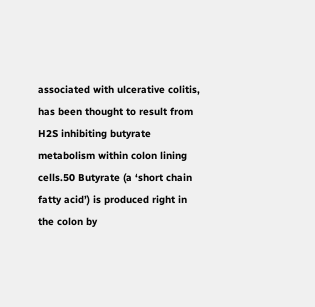associated with ulcerative colitis, has been thought to result from H2S inhibiting butyrate metabolism within colon lining cells.50 Butyrate (a ‘short chain fatty acid’) is produced right in the colon by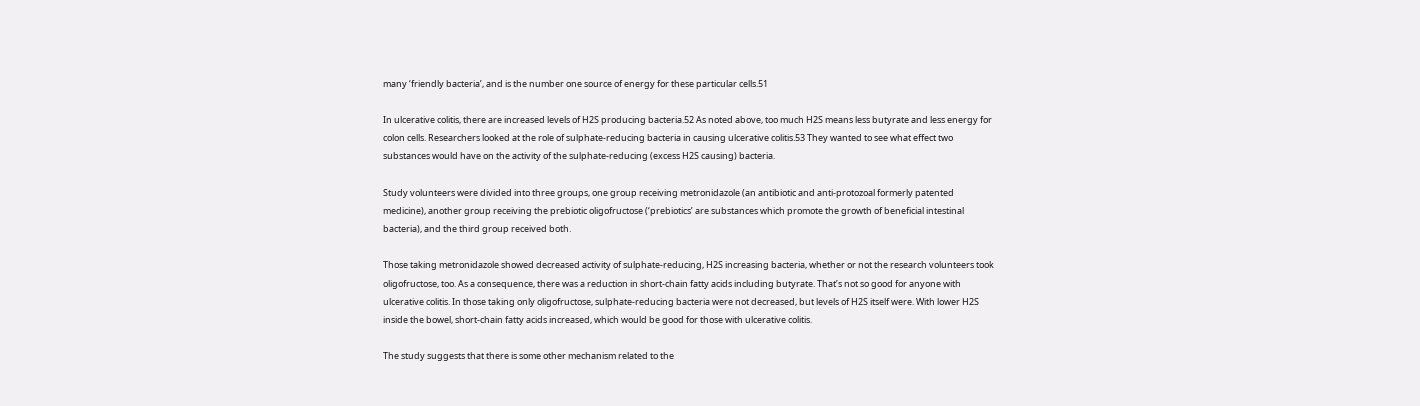many ‘friendly bacteria’, and is the number one source of energy for these particular cells.51

In ulcerative colitis, there are increased levels of H2S producing bacteria.52 As noted above, too much H2S means less butyrate and less energy for colon cells. Researchers looked at the role of sulphate-reducing bacteria in causing ulcerative colitis.53 They wanted to see what effect two substances would have on the activity of the sulphate-reducing (excess H2S causing) bacteria.

Study volunteers were divided into three groups, one group receiving metronidazole (an antibiotic and anti-protozoal formerly patented medicine), another group receiving the prebiotic oligofructose (‘prebiotics’ are substances which promote the growth of beneficial intestinal bacteria), and the third group received both.

Those taking metronidazole showed decreased activity of sulphate-reducing, H2S increasing bacteria, whether or not the research volunteers took oligofructose, too. As a consequence, there was a reduction in short-chain fatty acids including butyrate. That’s not so good for anyone with ulcerative colitis. In those taking only oligofructose, sulphate-reducing bacteria were not decreased, but levels of H2S itself were. With lower H2S inside the bowel, short-chain fatty acids increased, which would be good for those with ulcerative colitis.

The study suggests that there is some other mechanism related to the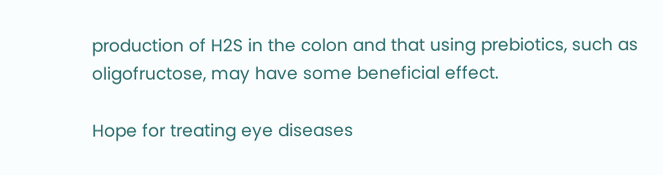production of H2S in the colon and that using prebiotics, such as oligofructose, may have some beneficial effect.

Hope for treating eye diseases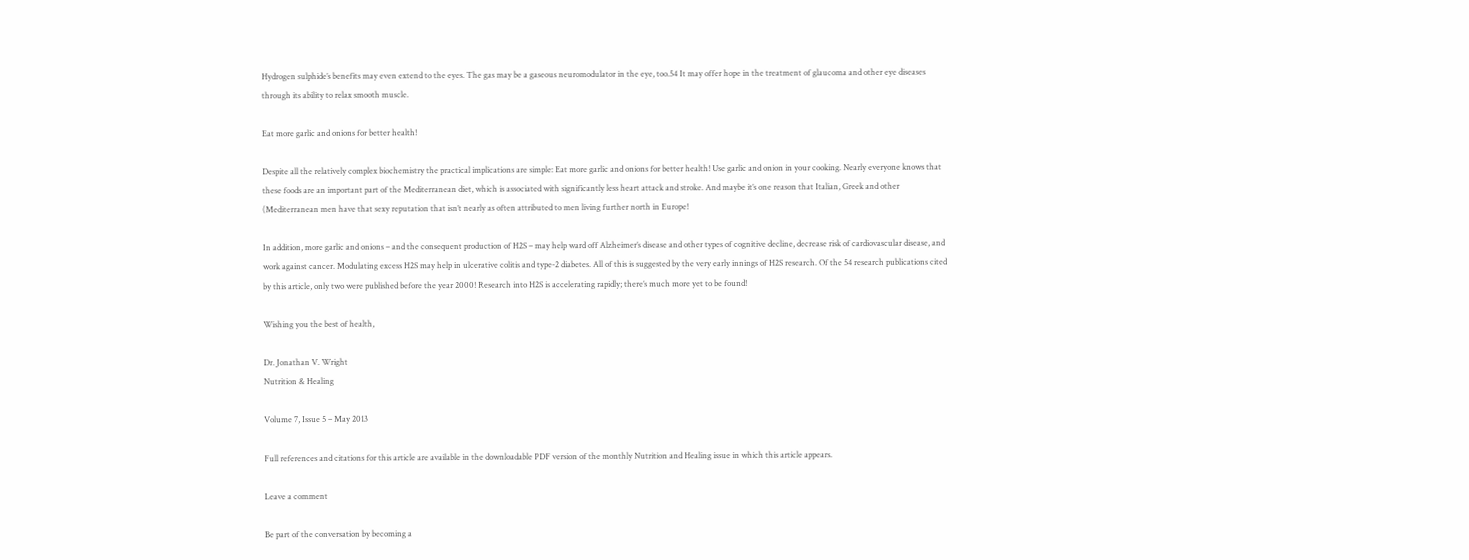Hydrogen sulphide’s benefits may even extend to the eyes. The gas may be a gaseous neuromodulator in the eye, too.54 It may offer hope in the treatment of glaucoma and other eye diseases through its ability to relax smooth muscle.

Eat more garlic and onions for better health!

Despite all the relatively complex biochemistry the practical implications are simple: Eat more garlic and onions for better health! Use garlic and onion in your cooking. Nearly everyone knows that these foods are an important part of the Mediterranean diet, which is associated with significantly less heart attack and stroke. And maybe it’s one reason that Italian, Greek and other (Mediterranean men have that sexy reputation that isn’t nearly as often attributed to men living further north in Europe!

In addition, more garlic and onions – and the consequent production of H2S – may help ward off Alzheimer’s disease and other types of cognitive decline, decrease risk of cardiovascular disease, and work against cancer. Modulating excess H2S may help in ulcerative colitis and type-2 diabetes. All of this is suggested by the very early innings of H2S research. Of the 54 research publications cited by this article, only two were published before the year 2000! Research into H2S is accelerating rapidly; there’s much more yet to be found!

Wishing you the best of health,

Dr. Jonathan V. Wright
Nutrition & Healing

Volume 7, Issue 5 – May 2013

Full references and citations for this article are available in the downloadable PDF version of the monthly Nutrition and Healing issue in which this article appears.

Leave a comment

Be part of the conversation by becoming a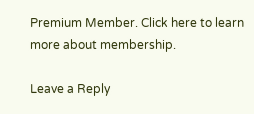Premium Member. Click here to learn more about membership.

Leave a Reply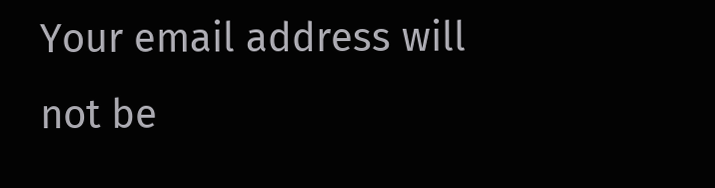Your email address will not be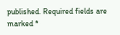published. Required fields are marked *